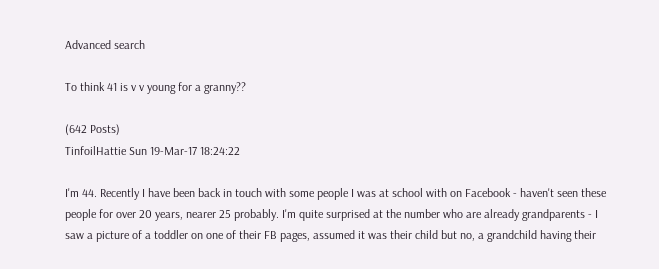Advanced search

To think 41 is v v young for a granny??

(642 Posts)
TinfoilHattie Sun 19-Mar-17 18:24:22

I'm 44. Recently I have been back in touch with some people I was at school with on Facebook - haven't seen these people for over 20 years, nearer 25 probably. I'm quite surprised at the number who are already grandparents - I saw a picture of a toddler on one of their FB pages, assumed it was their child but no, a grandchild having their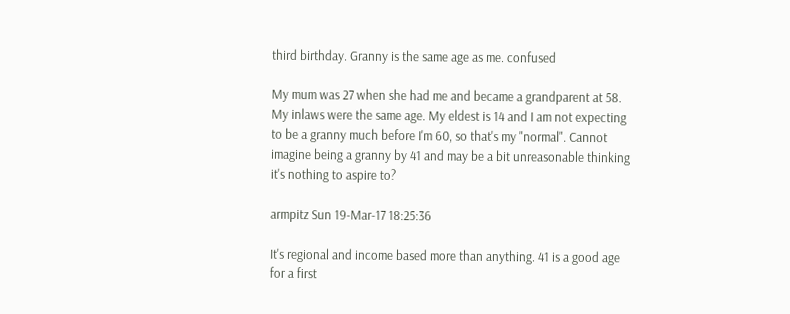third birthday. Granny is the same age as me. confused

My mum was 27 when she had me and became a grandparent at 58. My inlaws were the same age. My eldest is 14 and I am not expecting to be a granny much before I'm 60, so that's my "normal". Cannot imagine being a granny by 41 and may be a bit unreasonable thinking it's nothing to aspire to?

armpitz Sun 19-Mar-17 18:25:36

It's regional and income based more than anything. 41 is a good age for a first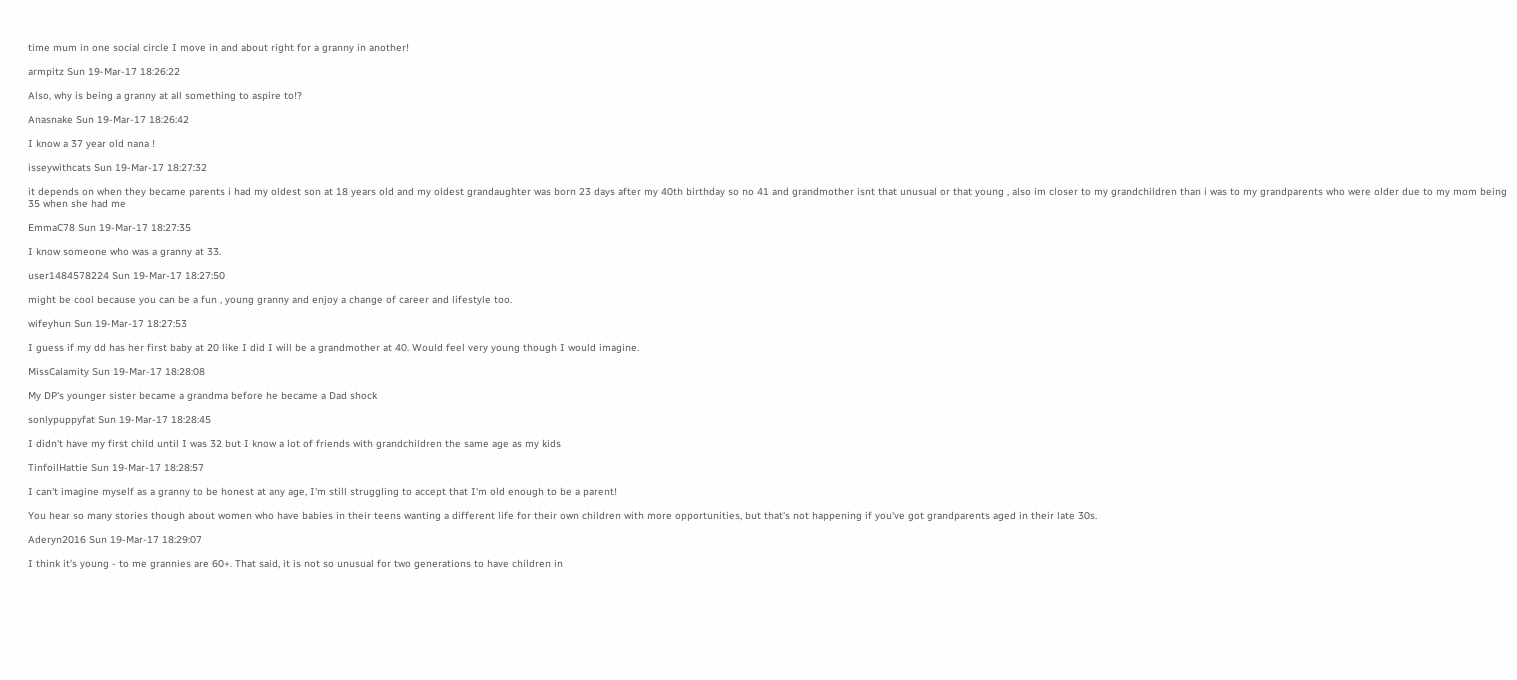time mum in one social circle I move in and about right for a granny in another!

armpitz Sun 19-Mar-17 18:26:22

Also, why is being a granny at all something to aspire to!?

Anasnake Sun 19-Mar-17 18:26:42

I know a 37 year old nana !

isseywithcats Sun 19-Mar-17 18:27:32

it depends on when they became parents i had my oldest son at 18 years old and my oldest grandaughter was born 23 days after my 40th birthday so no 41 and grandmother isnt that unusual or that young , also im closer to my grandchildren than i was to my grandparents who were older due to my mom being 35 when she had me

EmmaC78 Sun 19-Mar-17 18:27:35

I know someone who was a granny at 33.

user1484578224 Sun 19-Mar-17 18:27:50

might be cool because you can be a fun , young granny and enjoy a change of career and lifestyle too.

wifeyhun Sun 19-Mar-17 18:27:53

I guess if my dd has her first baby at 20 like I did I will be a grandmother at 40. Would feel very young though I would imagine.

MissCalamity Sun 19-Mar-17 18:28:08

My DP's younger sister became a grandma before he became a Dad shock

sonlypuppyfat Sun 19-Mar-17 18:28:45

I didn't have my first child until I was 32 but I know a lot of friends with grandchildren the same age as my kids

TinfoilHattie Sun 19-Mar-17 18:28:57

I can't imagine myself as a granny to be honest at any age, I'm still struggling to accept that I'm old enough to be a parent!

You hear so many stories though about women who have babies in their teens wanting a different life for their own children with more opportunities, but that's not happening if you've got grandparents aged in their late 30s.

Aderyn2016 Sun 19-Mar-17 18:29:07

I think it's young - to me grannies are 60+. That said, it is not so unusual for two generations to have children in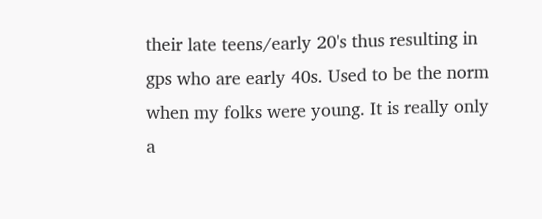their late teens/early 20's thus resulting in gps who are early 40s. Used to be the norm when my folks were young. It is really only a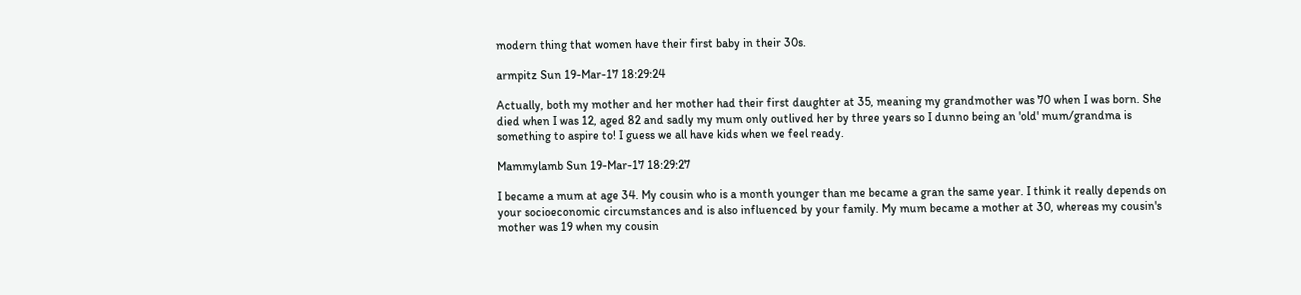modern thing that women have their first baby in their 30s.

armpitz Sun 19-Mar-17 18:29:24

Actually, both my mother and her mother had their first daughter at 35, meaning my grandmother was 70 when I was born. She died when I was 12, aged 82 and sadly my mum only outlived her by three years so I dunno being an 'old' mum/grandma is something to aspire to! I guess we all have kids when we feel ready.

Mammylamb Sun 19-Mar-17 18:29:27

I became a mum at age 34. My cousin who is a month younger than me became a gran the same year. I think it really depends on your socioeconomic circumstances and is also influenced by your family. My mum became a mother at 30, whereas my cousin's mother was 19 when my cousin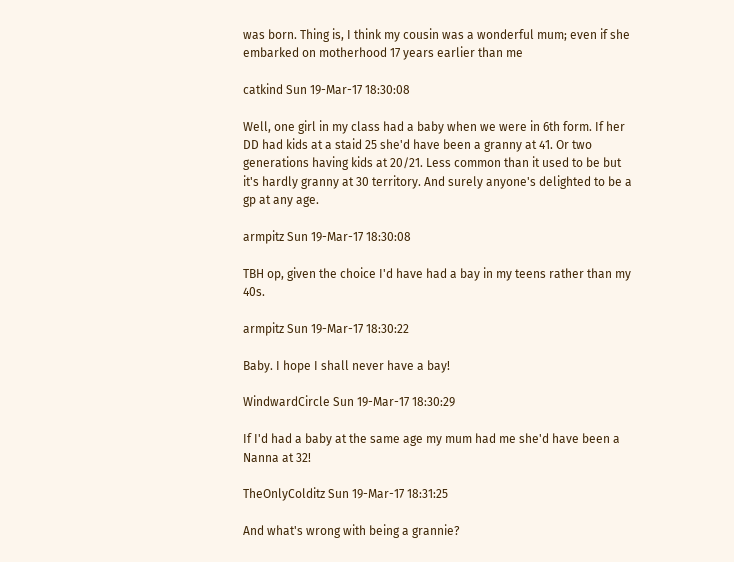was born. Thing is, I think my cousin was a wonderful mum; even if she embarked on motherhood 17 years earlier than me

catkind Sun 19-Mar-17 18:30:08

Well, one girl in my class had a baby when we were in 6th form. If her DD had kids at a staid 25 she'd have been a granny at 41. Or two generations having kids at 20/21. Less common than it used to be but it's hardly granny at 30 territory. And surely anyone's delighted to be a gp at any age.

armpitz Sun 19-Mar-17 18:30:08

TBH op, given the choice I'd have had a bay in my teens rather than my 40s.

armpitz Sun 19-Mar-17 18:30:22

Baby. I hope I shall never have a bay!

WindwardCircle Sun 19-Mar-17 18:30:29

If I'd had a baby at the same age my mum had me she'd have been a Nanna at 32!

TheOnlyColditz Sun 19-Mar-17 18:31:25

And what's wrong with being a grannie?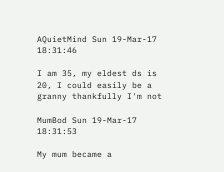AQuietMind Sun 19-Mar-17 18:31:46

I am 35, my eldest ds is 20, I could easily be a granny thankfully I'm not

MumBod Sun 19-Mar-17 18:31:53

My mum became a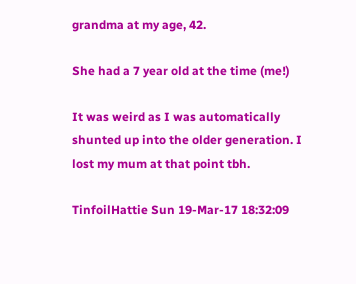grandma at my age, 42.

She had a 7 year old at the time (me!)

It was weird as I was automatically shunted up into the older generation. I lost my mum at that point tbh.

TinfoilHattie Sun 19-Mar-17 18:32:09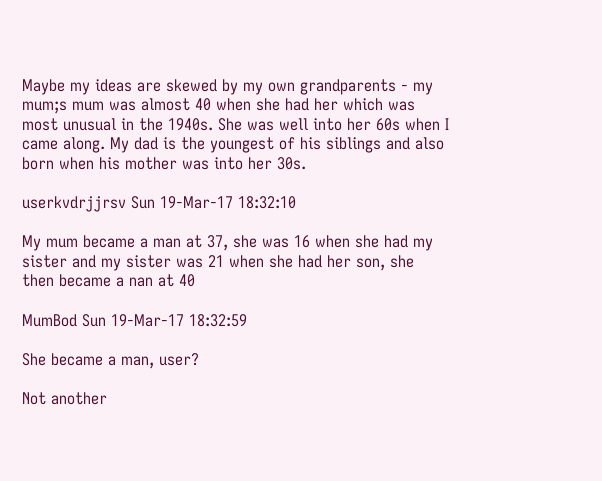Maybe my ideas are skewed by my own grandparents - my mum;s mum was almost 40 when she had her which was most unusual in the 1940s. She was well into her 60s when I came along. My dad is the youngest of his siblings and also born when his mother was into her 30s.

userkvdrjjrsv Sun 19-Mar-17 18:32:10

My mum became a man at 37, she was 16 when she had my sister and my sister was 21 when she had her son, she then became a nan at 40

MumBod Sun 19-Mar-17 18:32:59

She became a man, user?

Not another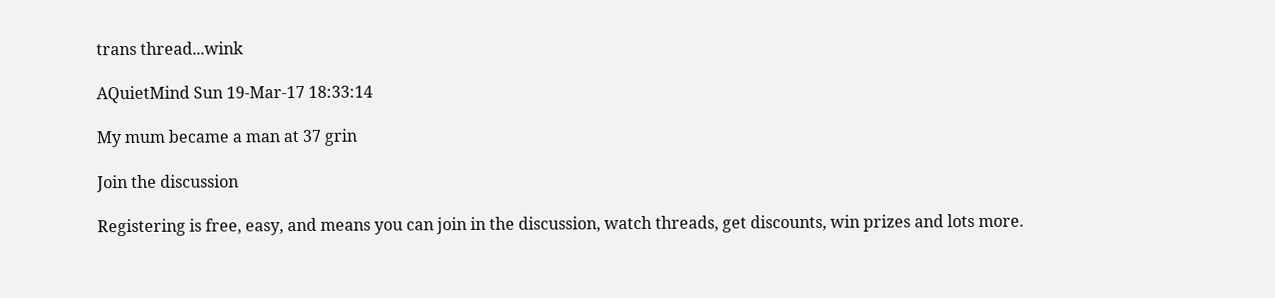trans thread...wink

AQuietMind Sun 19-Mar-17 18:33:14

My mum became a man at 37 grin

Join the discussion

Registering is free, easy, and means you can join in the discussion, watch threads, get discounts, win prizes and lots more.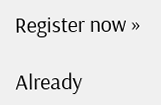Register now »

Already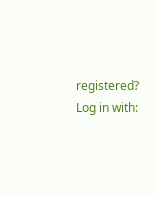registered? Log in with: